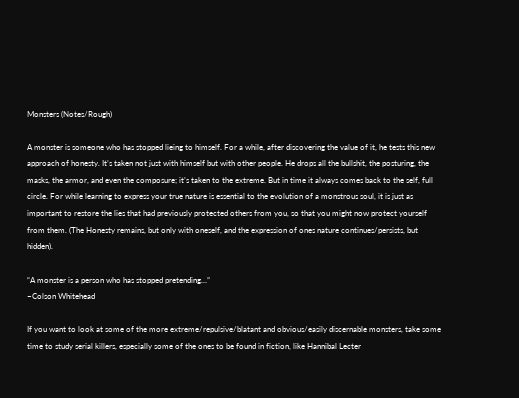Monsters (Notes/Rough)

A monster is someone who has stopped lieing to himself. For a while, after discovering the value of it, he tests this new approach of honesty. It’s taken not just with himself but with other people. He drops all the bullshit, the posturing, the masks, the armor, and even the composure; it’s taken to the extreme. But in time it always comes back to the self, full circle. For while learning to express your true nature is essential to the evolution of a monstrous soul, it is just as important to restore the lies that had previously protected others from you, so that you might now protect yourself from them. (The Honesty remains, but only with oneself, and the expression of ones nature continues/persists, but hidden).

“A monster is a person who has stopped pretending…”
~Colson Whitehead

If you want to look at some of the more extreme/repulsive/blatant and obvious/easily discernable monsters, take some time to study serial killers, especially some of the ones to be found in fiction, like Hannibal Lecter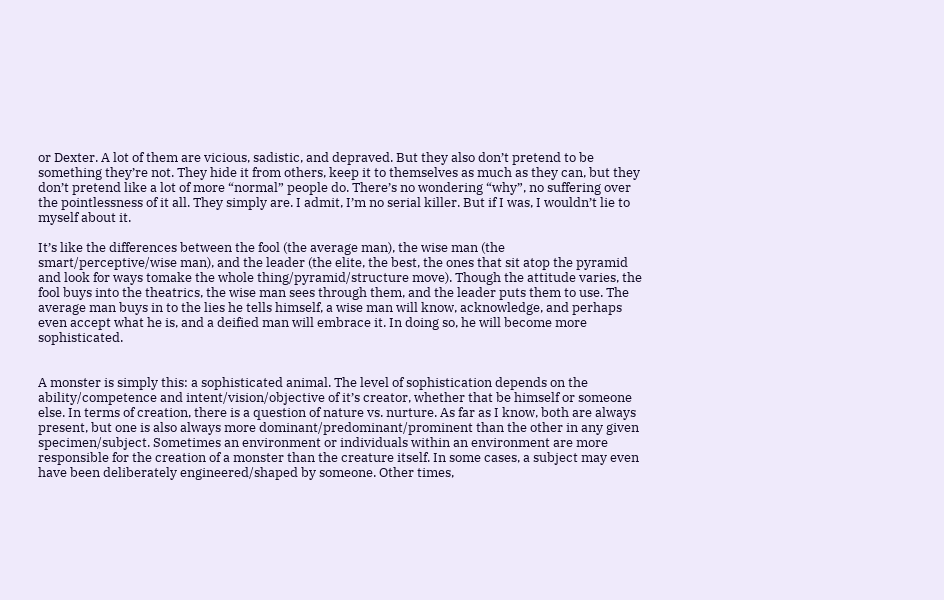or Dexter. A lot of them are vicious, sadistic, and depraved. But they also don’t pretend to be something they’re not. They hide it from others, keep it to themselves as much as they can, but they don’t pretend like a lot of more “normal” people do. There’s no wondering “why”, no suffering over the pointlessness of it all. They simply are. I admit, I’m no serial killer. But if I was, I wouldn’t lie to myself about it.

It’s like the differences between the fool (the average man), the wise man (the smart/perceptive/wise man), and the leader (the elite, the best, the ones that sit atop the pyramid and look for ways tomake the whole thing/pyramid/structure move). Though the attitude varies, the fool buys into the theatrics, the wise man sees through them, and the leader puts them to use. The average man buys in to the lies he tells himself, a wise man will know, acknowledge, and perhaps even accept what he is, and a deified man will embrace it. In doing so, he will become more sophisticated.


A monster is simply this: a sophisticated animal. The level of sophistication depends on the ability/competence and intent/vision/objective of it’s creator, whether that be himself or someone else. In terms of creation, there is a question of nature vs. nurture. As far as I know, both are always present, but one is also always more dominant/predominant/prominent than the other in any given specimen/subject. Sometimes an environment or individuals within an environment are more responsible for the creation of a monster than the creature itself. In some cases, a subject may even have been deliberately engineered/shaped by someone. Other times,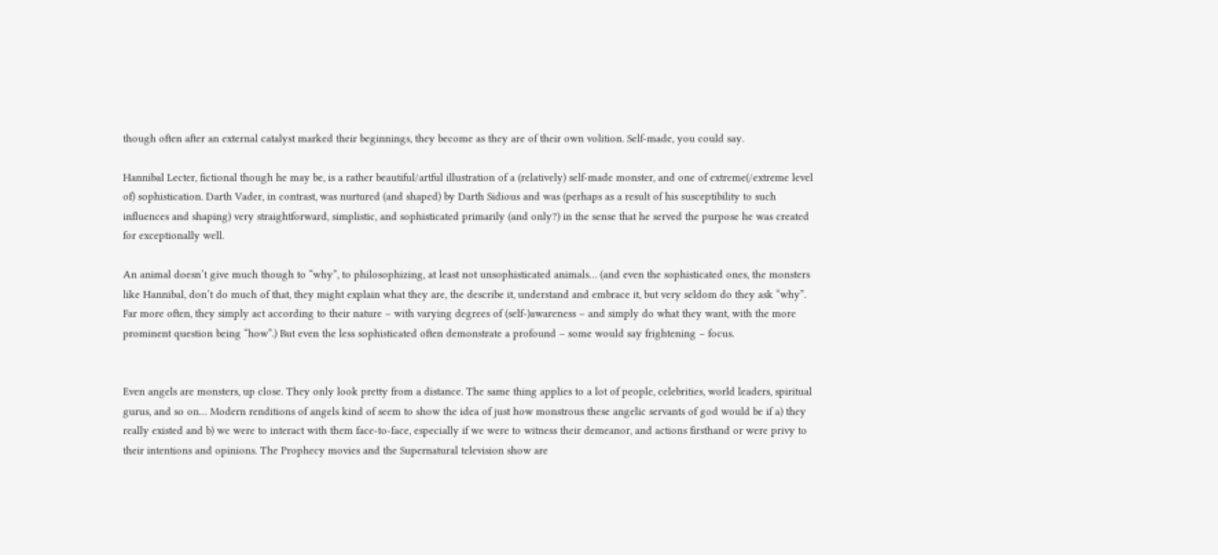though often after an external catalyst marked their beginnings, they become as they are of their own volition. Self-made, you could say.

Hannibal Lecter, fictional though he may be, is a rather beautiful/artful illustration of a (relatively) self-made monster, and one of extreme(/extreme level of) sophistication. Darth Vader, in contrast, was nurtured (and shaped) by Darth Sidious and was (perhaps as a result of his susceptibility to such influences and shaping) very straightforward, simplistic, and sophisticated primarily (and only?) in the sense that he served the purpose he was created for exceptionally well.

An animal doesn’t give much though to “why”, to philosophizing, at least not unsophisticated animals… (and even the sophisticated ones, the monsters like Hannibal, don’t do much of that, they might explain what they are, the describe it, understand and embrace it, but very seldom do they ask “why”. Far more often, they simply act according to their nature – with varying degrees of (self-)awareness – and simply do what they want, with the more prominent question being “how”.) But even the less sophisticated often demonstrate a profound – some would say frightening – focus.


Even angels are monsters, up close. They only look pretty from a distance. The same thing applies to a lot of people, celebrities, world leaders, spiritual gurus, and so on… Modern renditions of angels kind of seem to show the idea of just how monstrous these angelic servants of god would be if a) they really existed and b) we were to interact with them face-to-face, especially if we were to witness their demeanor, and actions firsthand or were privy to their intentions and opinions. The Prophecy movies and the Supernatural television show are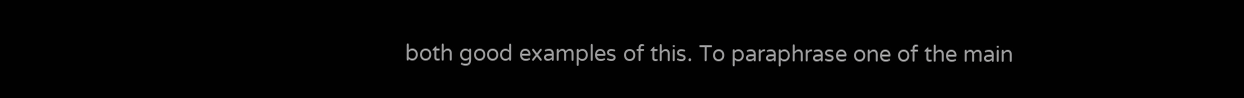both good examples of this. To paraphrase one of the main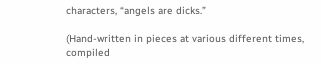characters, “angels are dicks.”

(Hand-written in pieces at various different times, compiled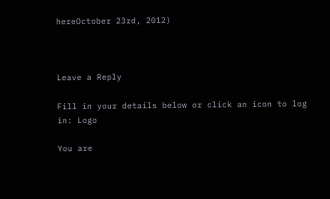hereOctober 23rd, 2012)



Leave a Reply

Fill in your details below or click an icon to log in: Logo

You are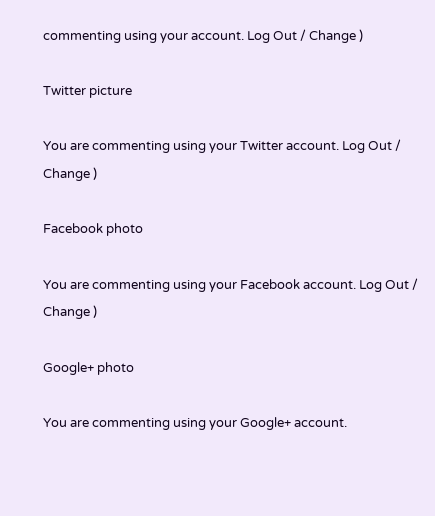commenting using your account. Log Out / Change )

Twitter picture

You are commenting using your Twitter account. Log Out / Change )

Facebook photo

You are commenting using your Facebook account. Log Out / Change )

Google+ photo

You are commenting using your Google+ account.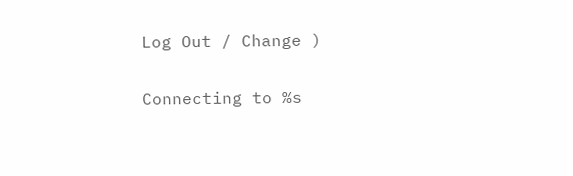Log Out / Change )

Connecting to %s